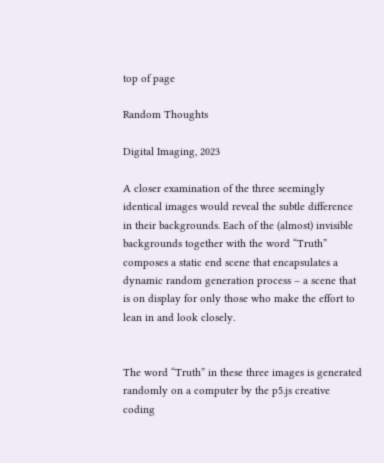top of page

Random Thoughts

Digital Imaging, 2023

A closer examination of the three seemingly identical images would reveal the subtle difference in their backgrounds. Each of the (almost) invisible backgrounds together with the word “Truth” composes a static end scene that encapsulates a dynamic random generation process – a scene that is on display for only those who make the effort to lean in and look closely.


The word “Truth” in these three images is generated randomly on a computer by the p5.js creative coding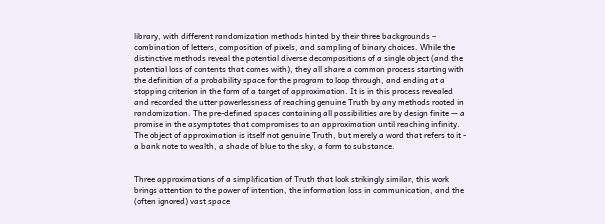library, with different randomization methods hinted by their three backgrounds – combination of letters, composition of pixels, and sampling of binary choices. While the distinctive methods reveal the potential diverse decompositions of a single object (and the potential loss of contents that comes with), they all share a common process starting with the definition of a probability space for the program to loop through, and ending at a stopping criterion in the form of a target of approximation. It is in this process revealed and recorded the utter powerlessness of reaching genuine Truth by any methods rooted in randomization. The pre-defined spaces containing all possibilities are by design finite — a promise in the asymptotes that compromises to an approximation until reaching infinity. The object of approximation is itself not genuine Truth, but merely a word that refers to it - a bank note to wealth, a shade of blue to the sky, a form to substance.


Three approximations of a simplification of Truth that look strikingly similar, this work brings attention to the power of intention, the information loss in communication, and the (often ignored) vast space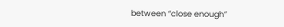between “close enough”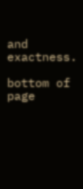and exactness.

bottom of page